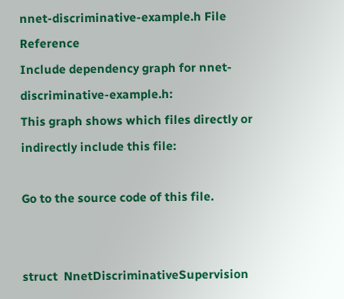nnet-discriminative-example.h File Reference
Include dependency graph for nnet-discriminative-example.h:
This graph shows which files directly or indirectly include this file:

Go to the source code of this file.


struct  NnetDiscriminativeSupervision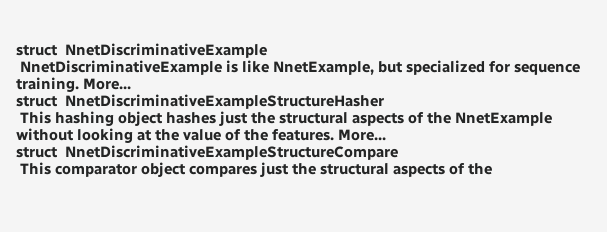struct  NnetDiscriminativeExample
 NnetDiscriminativeExample is like NnetExample, but specialized for sequence training. More...
struct  NnetDiscriminativeExampleStructureHasher
 This hashing object hashes just the structural aspects of the NnetExample without looking at the value of the features. More...
struct  NnetDiscriminativeExampleStructureCompare
 This comparator object compares just the structural aspects of the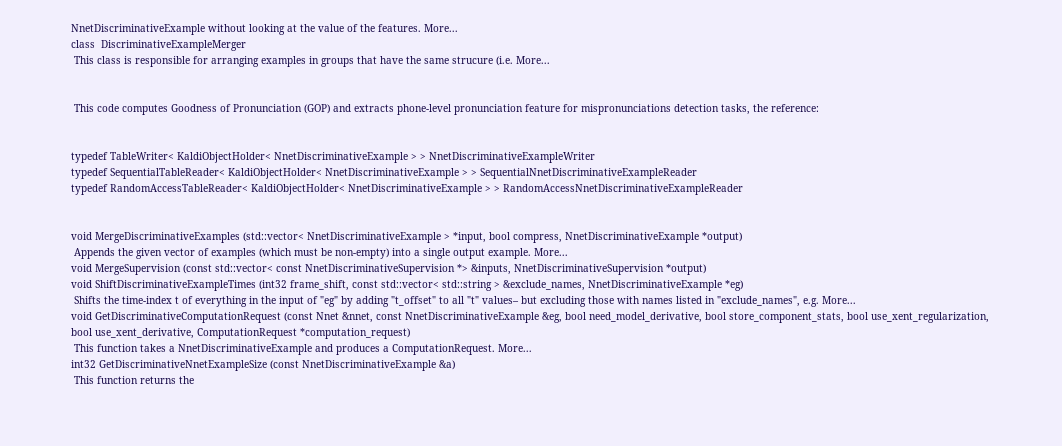NnetDiscriminativeExample without looking at the value of the features. More...
class  DiscriminativeExampleMerger
 This class is responsible for arranging examples in groups that have the same strucure (i.e. More...


 This code computes Goodness of Pronunciation (GOP) and extracts phone-level pronunciation feature for mispronunciations detection tasks, the reference:


typedef TableWriter< KaldiObjectHolder< NnetDiscriminativeExample > > NnetDiscriminativeExampleWriter
typedef SequentialTableReader< KaldiObjectHolder< NnetDiscriminativeExample > > SequentialNnetDiscriminativeExampleReader
typedef RandomAccessTableReader< KaldiObjectHolder< NnetDiscriminativeExample > > RandomAccessNnetDiscriminativeExampleReader


void MergeDiscriminativeExamples (std::vector< NnetDiscriminativeExample > *input, bool compress, NnetDiscriminativeExample *output)
 Appends the given vector of examples (which must be non-empty) into a single output example. More...
void MergeSupervision (const std::vector< const NnetDiscriminativeSupervision *> &inputs, NnetDiscriminativeSupervision *output)
void ShiftDiscriminativeExampleTimes (int32 frame_shift, const std::vector< std::string > &exclude_names, NnetDiscriminativeExample *eg)
 Shifts the time-index t of everything in the input of "eg" by adding "t_offset" to all "t" values– but excluding those with names listed in "exclude_names", e.g. More...
void GetDiscriminativeComputationRequest (const Nnet &nnet, const NnetDiscriminativeExample &eg, bool need_model_derivative, bool store_component_stats, bool use_xent_regularization, bool use_xent_derivative, ComputationRequest *computation_request)
 This function takes a NnetDiscriminativeExample and produces a ComputationRequest. More...
int32 GetDiscriminativeNnetExampleSize (const NnetDiscriminativeExample &a)
 This function returns the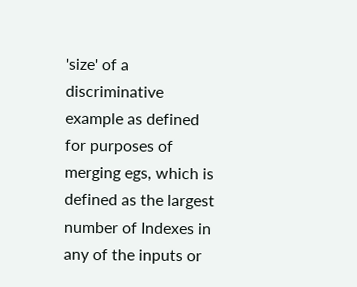'size' of a discriminative example as defined for purposes of merging egs, which is defined as the largest number of Indexes in any of the inputs or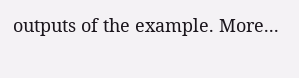outputs of the example. More...